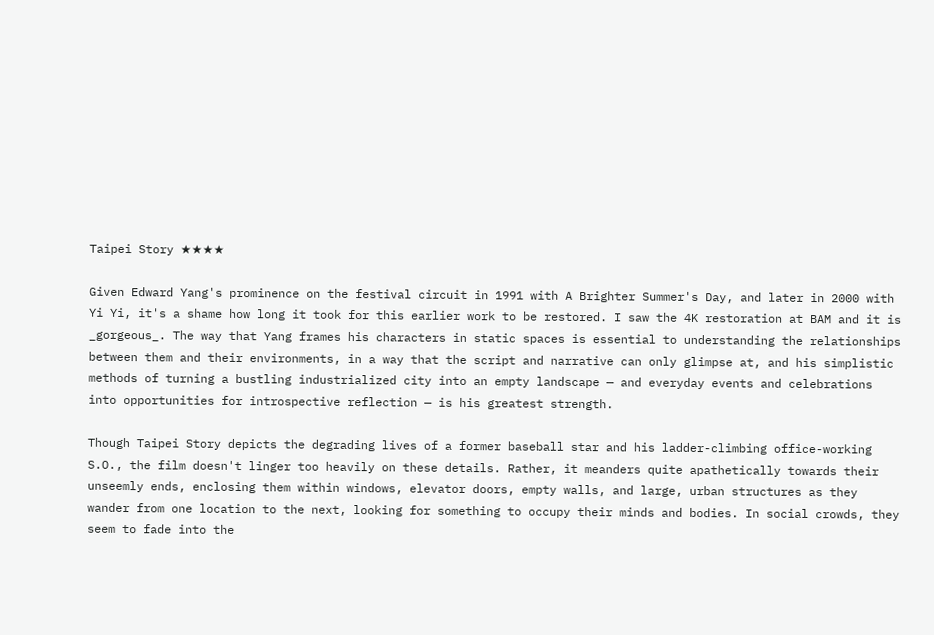Taipei Story ★★★★

Given Edward Yang's prominence on the festival circuit in 1991 with A Brighter Summer's Day, and later in 2000 with Yi Yi, it's a shame how long it took for this earlier work to be restored. I saw the 4K restoration at BAM and it is _gorgeous_. The way that Yang frames his characters in static spaces is essential to understanding the relationships between them and their environments, in a way that the script and narrative can only glimpse at, and his simplistic methods of turning a bustling industrialized city into an empty landscape — and everyday events and celebrations into opportunities for introspective reflection — is his greatest strength.

Though Taipei Story depicts the degrading lives of a former baseball star and his ladder-climbing office-working S.O., the film doesn't linger too heavily on these details. Rather, it meanders quite apathetically towards their unseemly ends, enclosing them within windows, elevator doors, empty walls, and large, urban structures as they wander from one location to the next, looking for something to occupy their minds and bodies. In social crowds, they seem to fade into the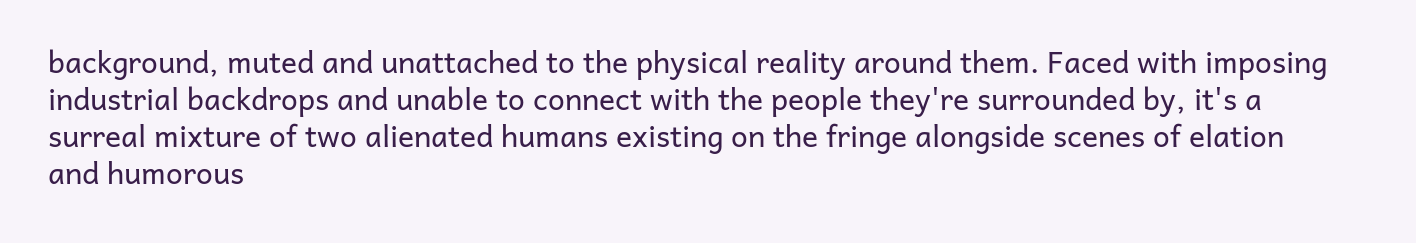background, muted and unattached to the physical reality around them. Faced with imposing industrial backdrops and unable to connect with the people they're surrounded by, it's a surreal mixture of two alienated humans existing on the fringe alongside scenes of elation and humorous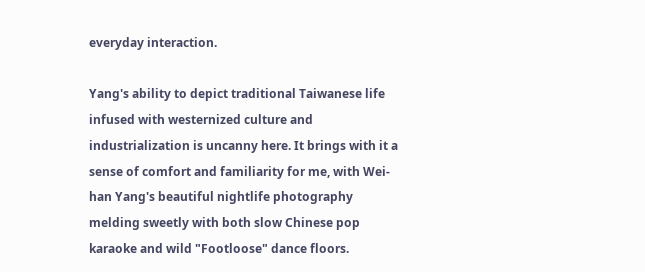everyday interaction.

Yang's ability to depict traditional Taiwanese life infused with westernized culture and industrialization is uncanny here. It brings with it a sense of comfort and familiarity for me, with Wei-han Yang's beautiful nightlife photography melding sweetly with both slow Chinese pop karaoke and wild "Footloose" dance floors.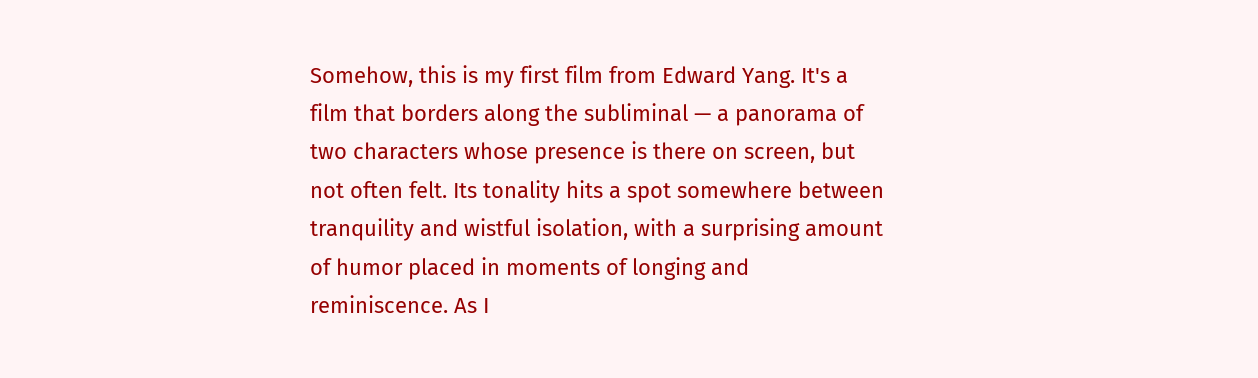Somehow, this is my first film from Edward Yang. It's a film that borders along the subliminal — a panorama of two characters whose presence is there on screen, but not often felt. Its tonality hits a spot somewhere between tranquility and wistful isolation, with a surprising amount of humor placed in moments of longing and reminiscence. As I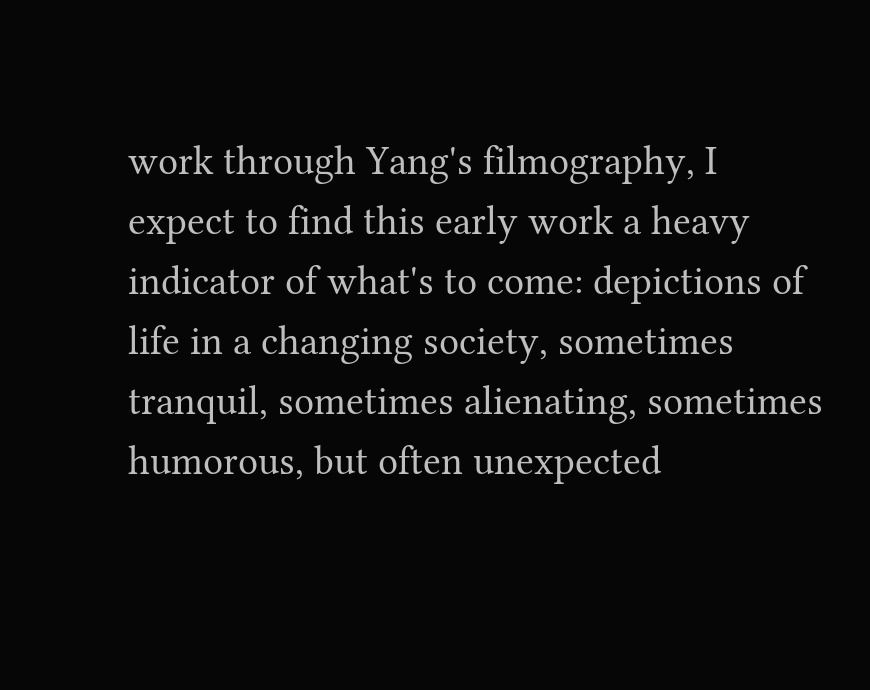work through Yang's filmography, I expect to find this early work a heavy indicator of what's to come: depictions of life in a changing society, sometimes tranquil, sometimes alienating, sometimes humorous, but often unexpected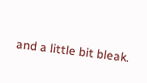and a little bit bleak.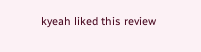kyeah liked this review